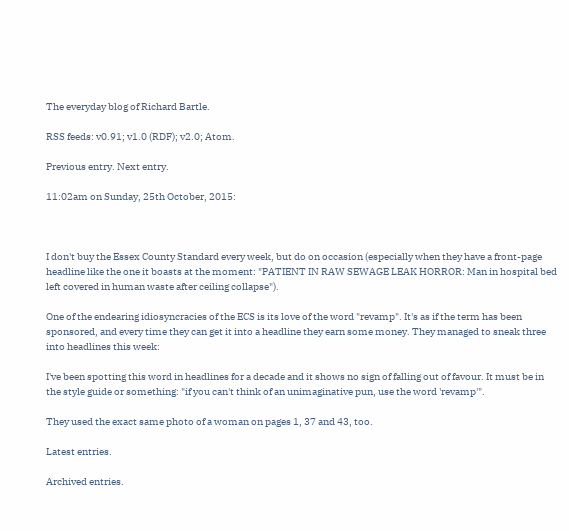The everyday blog of Richard Bartle.

RSS feeds: v0.91; v1.0 (RDF); v2.0; Atom.

Previous entry. Next entry.

11:02am on Sunday, 25th October, 2015:



I don't buy the Essex County Standard every week, but do on occasion (especially when they have a front-page headline like the one it boasts at the moment: "PATIENT IN RAW SEWAGE LEAK HORROR: Man in hospital bed left covered in human waste after ceiling collapse").

One of the endearing idiosyncracies of the ECS is its love of the word "revamp". It's as if the term has been sponsored, and every time they can get it into a headline they earn some money. They managed to sneak three into headlines this week:

I've been spotting this word in headlines for a decade and it shows no sign of falling out of favour. It must be in the style guide or something: "if you can't think of an unimaginative pun, use the word 'revamp'".

They used the exact same photo of a woman on pages 1, 37 and 43, too.

Latest entries.

Archived entries.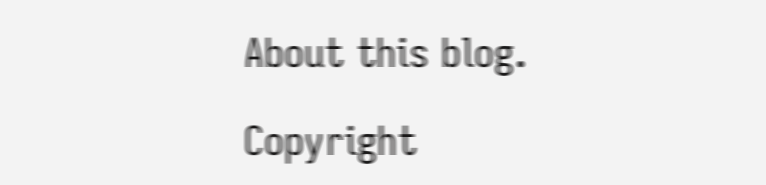About this blog.

Copyright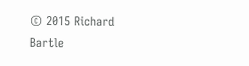© 2015 Richard Bartle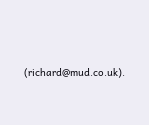(richard@mud.co.uk).